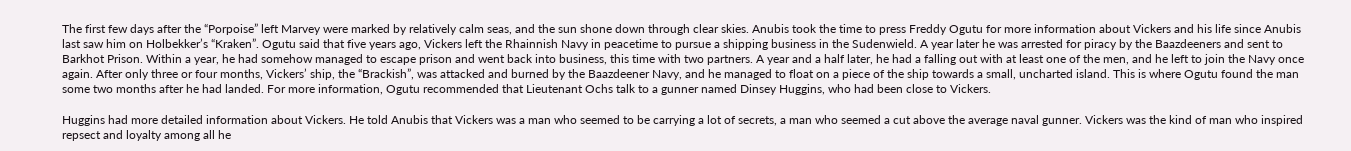The first few days after the “Porpoise” left Marvey were marked by relatively calm seas, and the sun shone down through clear skies. Anubis took the time to press Freddy Ogutu for more information about Vickers and his life since Anubis last saw him on Holbekker’s “Kraken”. Ogutu said that five years ago, Vickers left the Rhainnish Navy in peacetime to pursue a shipping business in the Sudenwield. A year later he was arrested for piracy by the Baazdeeners and sent to Barkhot Prison. Within a year, he had somehow managed to escape prison and went back into business, this time with two partners. A year and a half later, he had a falling out with at least one of the men, and he left to join the Navy once again. After only three or four months, Vickers’ ship, the “Brackish”, was attacked and burned by the Baazdeener Navy, and he managed to float on a piece of the ship towards a small, uncharted island. This is where Ogutu found the man some two months after he had landed. For more information, Ogutu recommended that Lieutenant Ochs talk to a gunner named Dinsey Huggins, who had been close to Vickers.

Huggins had more detailed information about Vickers. He told Anubis that Vickers was a man who seemed to be carrying a lot of secrets, a man who seemed a cut above the average naval gunner. Vickers was the kind of man who inspired repsect and loyalty among all he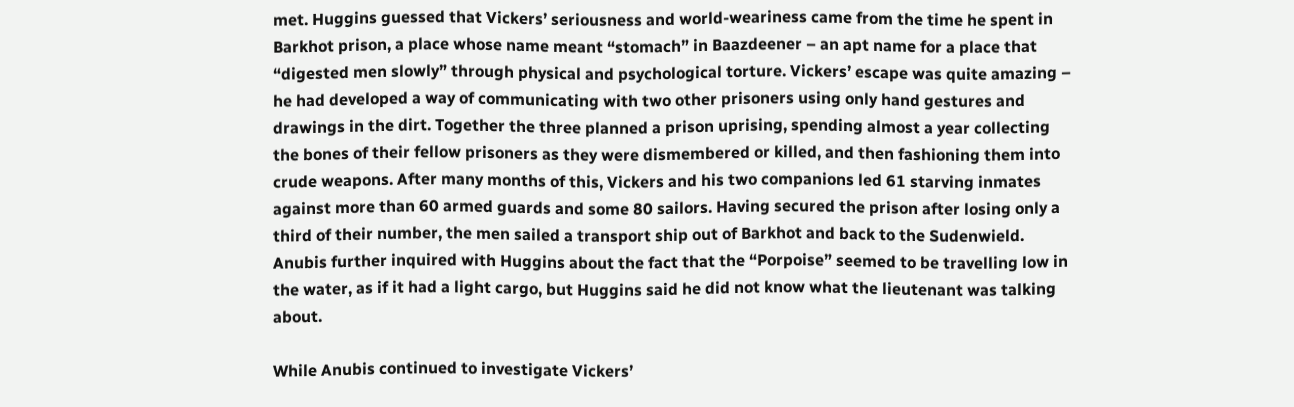met. Huggins guessed that Vickers’ seriousness and world-weariness came from the time he spent in Barkhot prison, a place whose name meant “stomach” in Baazdeener – an apt name for a place that “digested men slowly” through physical and psychological torture. Vickers’ escape was quite amazing – he had developed a way of communicating with two other prisoners using only hand gestures and drawings in the dirt. Together the three planned a prison uprising, spending almost a year collecting the bones of their fellow prisoners as they were dismembered or killed, and then fashioning them into crude weapons. After many months of this, Vickers and his two companions led 61 starving inmates against more than 60 armed guards and some 80 sailors. Having secured the prison after losing only a third of their number, the men sailed a transport ship out of Barkhot and back to the Sudenwield. Anubis further inquired with Huggins about the fact that the “Porpoise” seemed to be travelling low in the water, as if it had a light cargo, but Huggins said he did not know what the lieutenant was talking about.

While Anubis continued to investigate Vickers’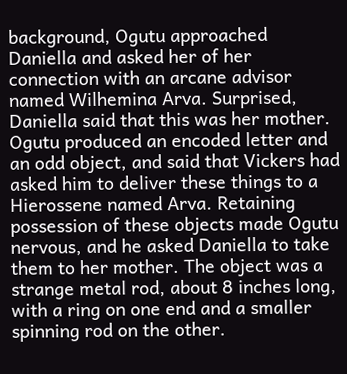background, Ogutu approached Daniella and asked her of her connection with an arcane advisor named Wilhemina Arva. Surprised, Daniella said that this was her mother. Ogutu produced an encoded letter and an odd object, and said that Vickers had asked him to deliver these things to a Hierossene named Arva. Retaining possession of these objects made Ogutu nervous, and he asked Daniella to take them to her mother. The object was a strange metal rod, about 8 inches long, with a ring on one end and a smaller spinning rod on the other.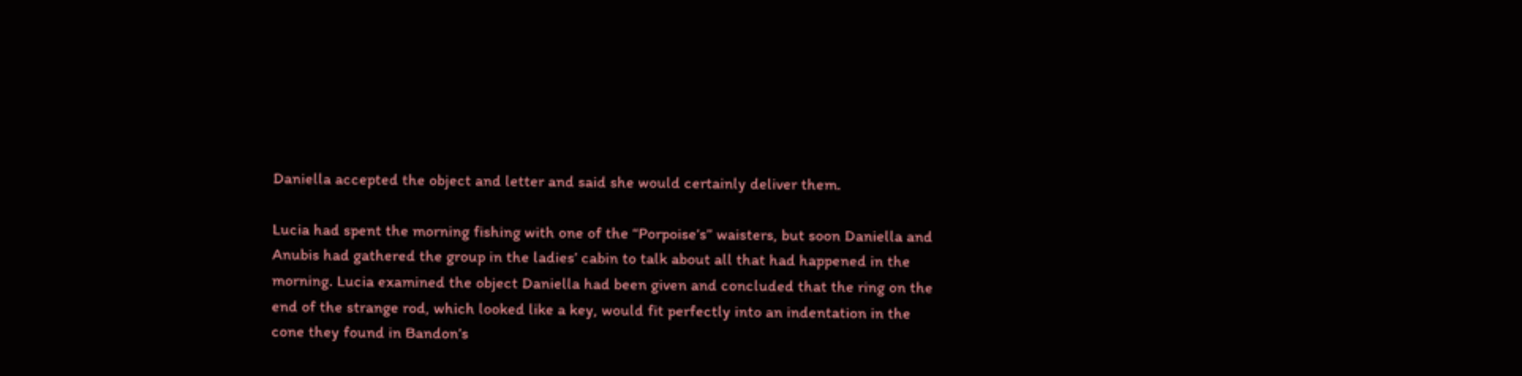Daniella accepted the object and letter and said she would certainly deliver them.

Lucia had spent the morning fishing with one of the “Porpoise’s” waisters, but soon Daniella and Anubis had gathered the group in the ladies’ cabin to talk about all that had happened in the morning. Lucia examined the object Daniella had been given and concluded that the ring on the end of the strange rod, which looked like a key, would fit perfectly into an indentation in the cone they found in Bandon’s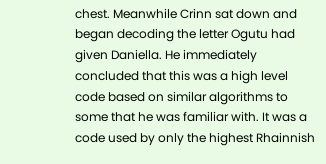chest. Meanwhile Crinn sat down and began decoding the letter Ogutu had given Daniella. He immediately concluded that this was a high level code based on similar algorithms to some that he was familiar with. It was a code used by only the highest Rhainnish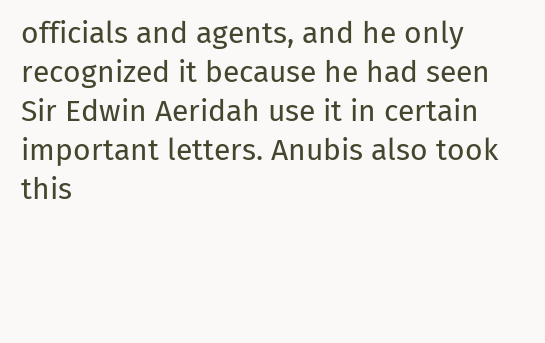officials and agents, and he only recognized it because he had seen Sir Edwin Aeridah use it in certain important letters. Anubis also took this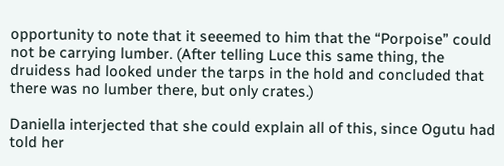opportunity to note that it seeemed to him that the “Porpoise” could not be carrying lumber. (After telling Luce this same thing, the druidess had looked under the tarps in the hold and concluded that there was no lumber there, but only crates.)

Daniella interjected that she could explain all of this, since Ogutu had told her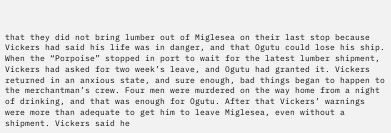that they did not bring lumber out of Miglesea on their last stop because Vickers had said his life was in danger, and that Ogutu could lose his ship. When the “Porpoise” stopped in port to wait for the latest lumber shipment, Vickers had asked for two week’s leave, and Ogutu had granted it. Vickers returned in an anxious state, and sure enough, bad things began to happen to the merchantman’s crew. Four men were murdered on the way home from a night of drinking, and that was enough for Ogutu. After that Vickers’ warnings were more than adequate to get him to leave Miglesea, even without a shipment. Vickers said he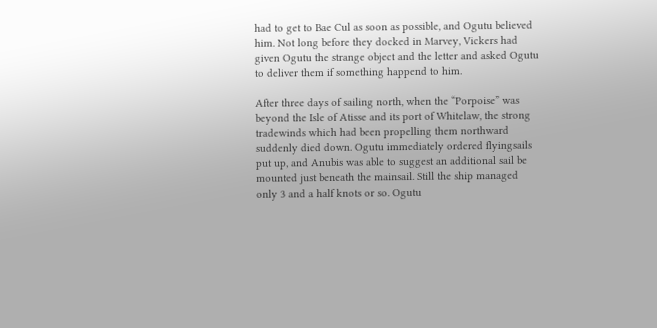had to get to Bae Cul as soon as possible, and Ogutu believed him. Not long before they docked in Marvey, Vickers had given Ogutu the strange object and the letter and asked Ogutu to deliver them if something happend to him.

After three days of sailing north, when the “Porpoise” was beyond the Isle of Atisse and its port of Whitelaw, the strong tradewinds which had been propelling them northward suddenly died down. Ogutu immediately ordered flyingsails put up, and Anubis was able to suggest an additional sail be mounted just beneath the mainsail. Still the ship managed only 3 and a half knots or so. Ogutu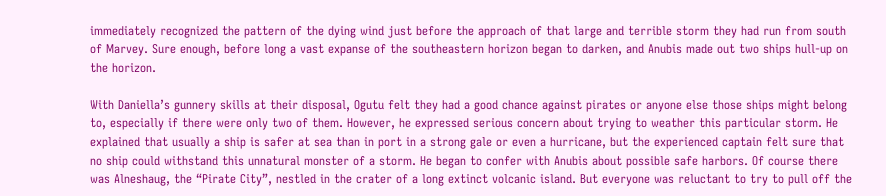immediately recognized the pattern of the dying wind just before the approach of that large and terrible storm they had run from south of Marvey. Sure enough, before long a vast expanse of the southeastern horizon began to darken, and Anubis made out two ships hull-up on the horizon.

With Daniella’s gunnery skills at their disposal, Ogutu felt they had a good chance against pirates or anyone else those ships might belong to, especially if there were only two of them. However, he expressed serious concern about trying to weather this particular storm. He explained that usually a ship is safer at sea than in port in a strong gale or even a hurricane, but the experienced captain felt sure that no ship could withstand this unnatural monster of a storm. He began to confer with Anubis about possible safe harbors. Of course there was Alneshaug, the “Pirate City”, nestled in the crater of a long extinct volcanic island. But everyone was reluctant to try to pull off the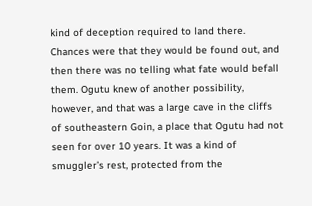kind of deception required to land there. Chances were that they would be found out, and then there was no telling what fate would befall them. Ogutu knew of another possibility, however, and that was a large cave in the cliffs of southeastern Goin, a place that Ogutu had not seen for over 10 years. It was a kind of smuggler’s rest, protected from the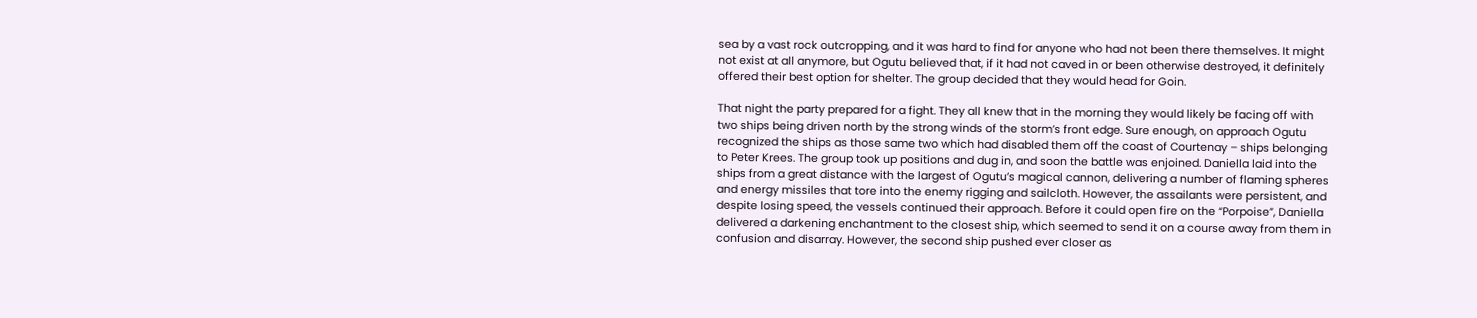sea by a vast rock outcropping, and it was hard to find for anyone who had not been there themselves. It might not exist at all anymore, but Ogutu believed that, if it had not caved in or been otherwise destroyed, it definitely offered their best option for shelter. The group decided that they would head for Goin.

That night the party prepared for a fight. They all knew that in the morning they would likely be facing off with two ships being driven north by the strong winds of the storm’s front edge. Sure enough, on approach Ogutu recognized the ships as those same two which had disabled them off the coast of Courtenay – ships belonging to Peter Krees. The group took up positions and dug in, and soon the battle was enjoined. Daniella laid into the ships from a great distance with the largest of Ogutu’s magical cannon, delivering a number of flaming spheres and energy missiles that tore into the enemy rigging and sailcloth. However, the assailants were persistent, and despite losing speed, the vessels continued their approach. Before it could open fire on the “Porpoise”, Daniella delivered a darkening enchantment to the closest ship, which seemed to send it on a course away from them in confusion and disarray. However, the second ship pushed ever closer as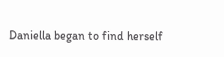Daniella began to find herself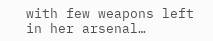with few weapons left in her arsenal…